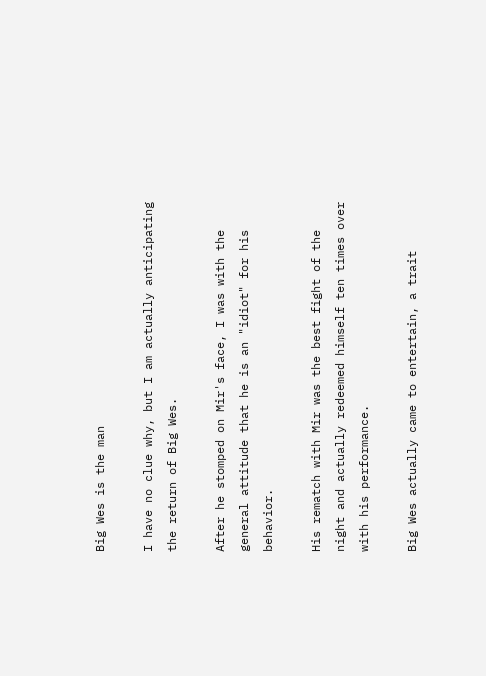Big Wes is the man

I have no clue why, but I am actually anticipating the return of Big Wes.

After he stomped on Mir's face, I was with the general attitude that he is an "idiot" for his behavior.

His rematch with Mir was the best fight of the night and actually redeemed himself ten times over with his performance.

Big Wes actually came to entertain, a trait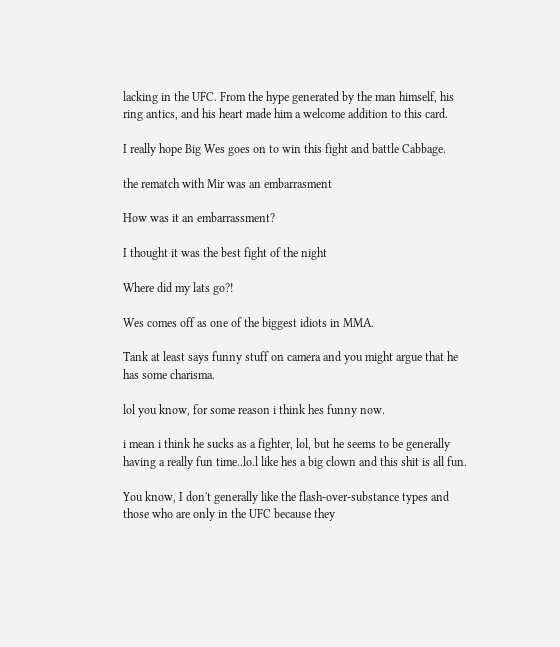lacking in the UFC. From the hype generated by the man himself, his ring antics, and his heart made him a welcome addition to this card.

I really hope Big Wes goes on to win this fight and battle Cabbage.

the rematch with Mir was an embarrasment

How was it an embarrassment?

I thought it was the best fight of the night

Where did my lats go?!

Wes comes off as one of the biggest idiots in MMA.

Tank at least says funny stuff on camera and you might argue that he has some charisma.

lol you know, for some reason i think hes funny now.

i mean i think he sucks as a fighter, lol, but he seems to be generally having a really fun time..lo.l like hes a big clown and this shit is all fun.

You know, I don't generally like the flash-over-substance types and those who are only in the UFC because they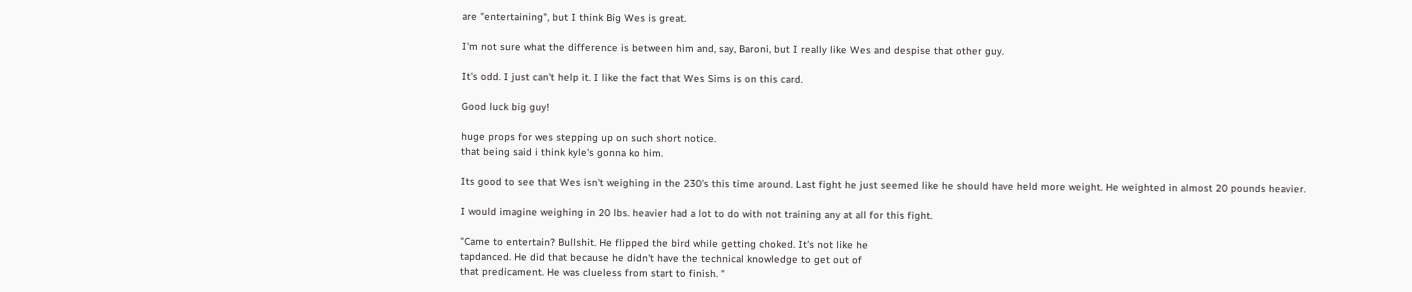are "entertaining", but I think Big Wes is great.

I'm not sure what the difference is between him and, say, Baroni, but I really like Wes and despise that other guy.

It's odd. I just can't help it. I like the fact that Wes Sims is on this card.

Good luck big guy!

huge props for wes stepping up on such short notice.
that being said i think kyle's gonna ko him.

Its good to see that Wes isn't weighing in the 230's this time around. Last fight he just seemed like he should have held more weight. He weighted in almost 20 pounds heavier.

I would imagine weighing in 20 lbs. heavier had a lot to do with not training any at all for this fight.

"Came to entertain? Bullshit. He flipped the bird while getting choked. It's not like he
tapdanced. He did that because he didn't have the technical knowledge to get out of
that predicament. He was clueless from start to finish. "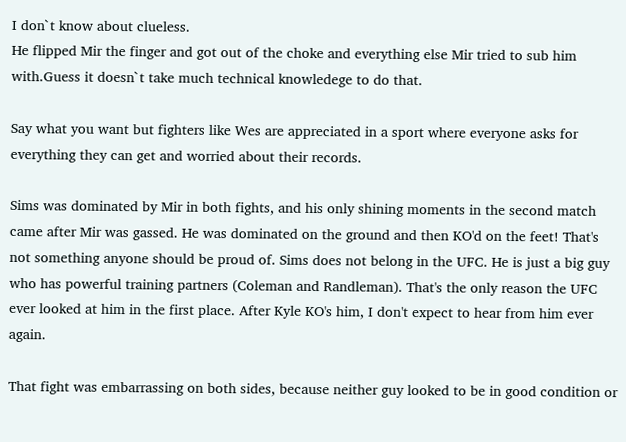I don`t know about clueless.
He flipped Mir the finger and got out of the choke and everything else Mir tried to sub him with.Guess it doesn`t take much technical knowledege to do that.

Say what you want but fighters like Wes are appreciated in a sport where everyone asks for everything they can get and worried about their records.

Sims was dominated by Mir in both fights, and his only shining moments in the second match came after Mir was gassed. He was dominated on the ground and then KO'd on the feet! That's not something anyone should be proud of. Sims does not belong in the UFC. He is just a big guy who has powerful training partners (Coleman and Randleman). That's the only reason the UFC ever looked at him in the first place. After Kyle KO's him, I don't expect to hear from him ever again.

That fight was embarrassing on both sides, because neither guy looked to be in good condition or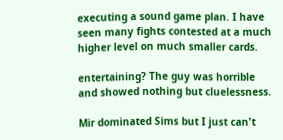executing a sound game plan. I have seen many fights contested at a much higher level on much smaller cards.

entertaining? The guy was horrible and showed nothing but cluelessness.

Mir dominated Sims but I just can't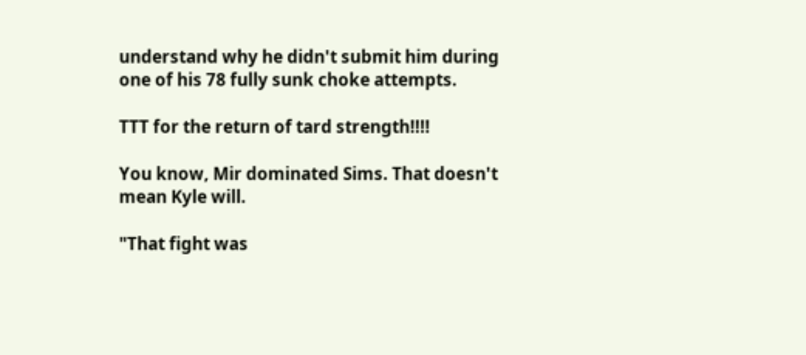understand why he didn't submit him during one of his 78 fully sunk choke attempts.

TTT for the return of tard strength!!!!

You know, Mir dominated Sims. That doesn't mean Kyle will.

"That fight was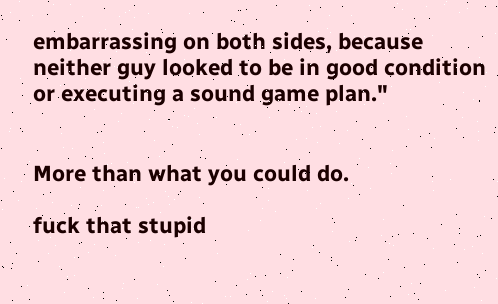embarrassing on both sides, because neither guy looked to be in good condition or executing a sound game plan."


More than what you could do.

fuck that stupid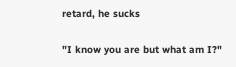retard, he sucks


"I know you are but what am I?"